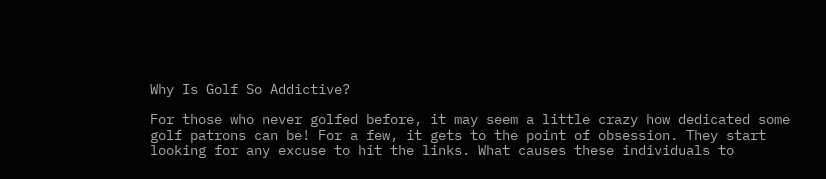Why Is Golf So Addictive?

For those who never golfed before, it may seem a little crazy how dedicated some golf patrons can be! For a few, it gets to the point of obsession. They start looking for any excuse to hit the links. What causes these individuals to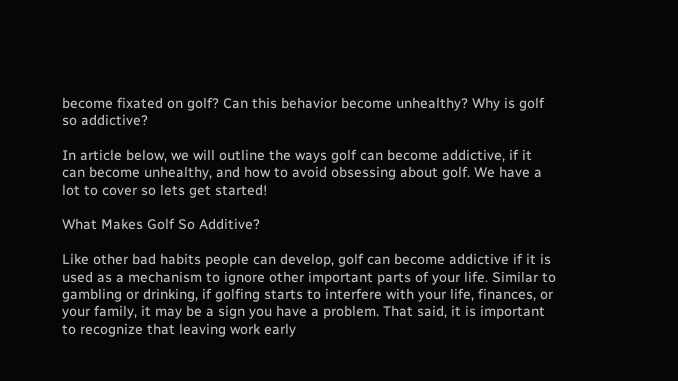become fixated on golf? Can this behavior become unhealthy? Why is golf so addictive?

In article below, we will outline the ways golf can become addictive, if it can become unhealthy, and how to avoid obsessing about golf. We have a lot to cover so lets get started!

What Makes Golf So Additive?

Like other bad habits people can develop, golf can become addictive if it is used as a mechanism to ignore other important parts of your life. Similar to gambling or drinking, if golfing starts to interfere with your life, finances, or your family, it may be a sign you have a problem. That said, it is important to recognize that leaving work early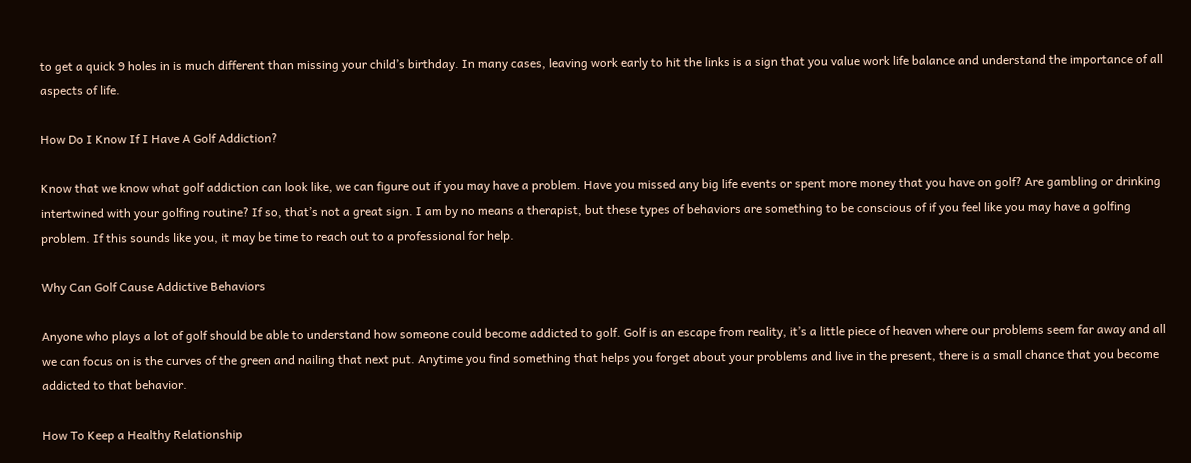to get a quick 9 holes in is much different than missing your child’s birthday. In many cases, leaving work early to hit the links is a sign that you value work life balance and understand the importance of all aspects of life.

How Do I Know If I Have A Golf Addiction?

Know that we know what golf addiction can look like, we can figure out if you may have a problem. Have you missed any big life events or spent more money that you have on golf? Are gambling or drinking intertwined with your golfing routine? If so, that’s not a great sign. I am by no means a therapist, but these types of behaviors are something to be conscious of if you feel like you may have a golfing problem. If this sounds like you, it may be time to reach out to a professional for help.

Why Can Golf Cause Addictive Behaviors

Anyone who plays a lot of golf should be able to understand how someone could become addicted to golf. Golf is an escape from reality, it’s a little piece of heaven where our problems seem far away and all we can focus on is the curves of the green and nailing that next put. Anytime you find something that helps you forget about your problems and live in the present, there is a small chance that you become addicted to that behavior.

How To Keep a Healthy Relationship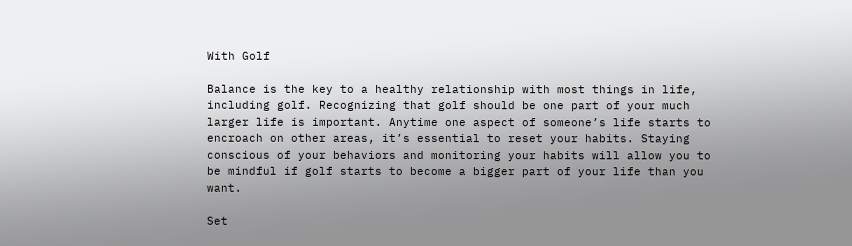With Golf

Balance is the key to a healthy relationship with most things in life, including golf. Recognizing that golf should be one part of your much larger life is important. Anytime one aspect of someone’s life starts to encroach on other areas, it’s essential to reset your habits. Staying conscious of your behaviors and monitoring your habits will allow you to be mindful if golf starts to become a bigger part of your life than you want.

Set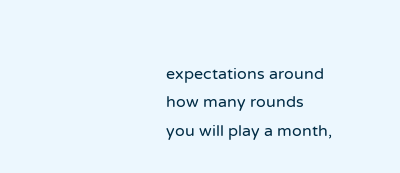expectations around how many rounds you will play a month,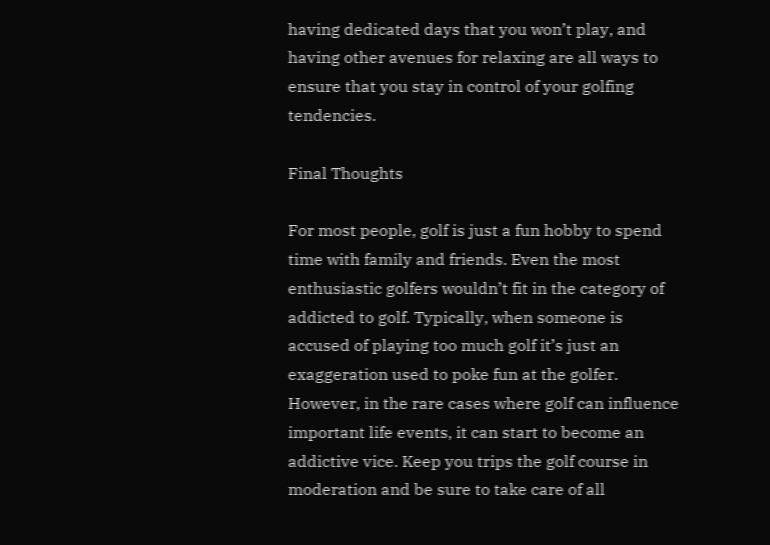having dedicated days that you won’t play, and having other avenues for relaxing are all ways to ensure that you stay in control of your golfing tendencies.

Final Thoughts

For most people, golf is just a fun hobby to spend time with family and friends. Even the most enthusiastic golfers wouldn’t fit in the category of addicted to golf. Typically, when someone is accused of playing too much golf it’s just an exaggeration used to poke fun at the golfer.  However, in the rare cases where golf can influence important life events, it can start to become an addictive vice. Keep you trips the golf course in moderation and be sure to take care of all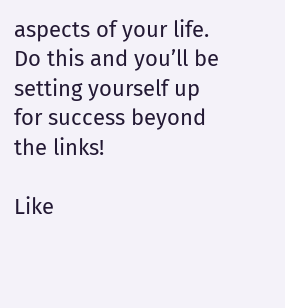aspects of your life. Do this and you’ll be setting yourself up for success beyond the links!

Like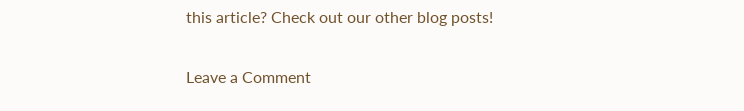this article? Check out our other blog posts!

Leave a Comment